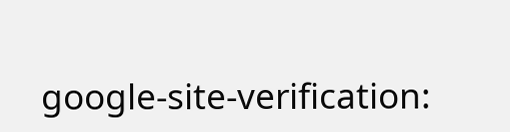google-site-verification: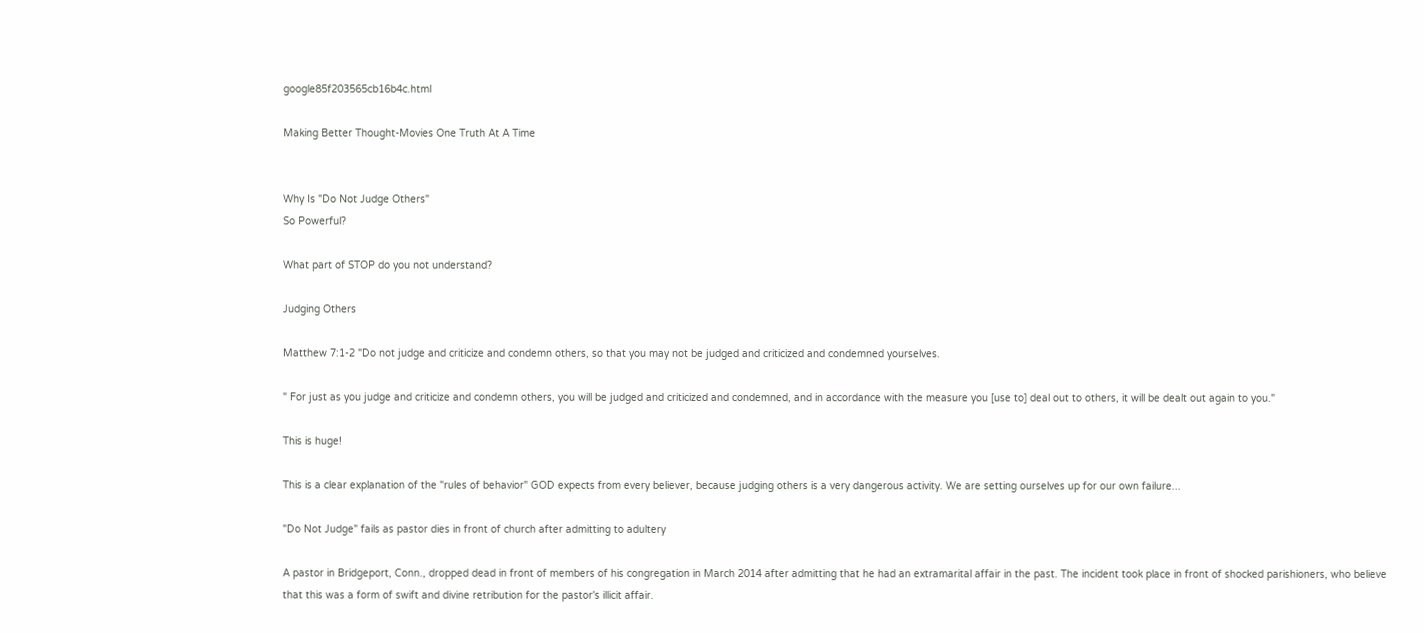google85f203565cb16b4c.html

Making Better Thought-Movies One Truth At A Time


Why Is "Do Not Judge Others"
So Powerful?

What part of STOP do you not understand?

Judging Others

Matthew 7:1-2 "Do not judge and criticize and condemn others, so that you may not be judged and criticized and condemned yourselves.

" For just as you judge and criticize and condemn others, you will be judged and criticized and condemned, and in accordance with the measure you [use to] deal out to others, it will be dealt out again to you."

This is huge!

This is a clear explanation of the "rules of behavior" GOD expects from every believer, because judging others is a very dangerous activity. We are setting ourselves up for our own failure...

"Do Not Judge" fails as pastor dies in front of church after admitting to adultery

A pastor in Bridgeport, Conn., dropped dead in front of members of his congregation in March 2014 after admitting that he had an extramarital affair in the past. The incident took place in front of shocked parishioners, who believe that this was a form of swift and divine retribution for the pastor's illicit affair.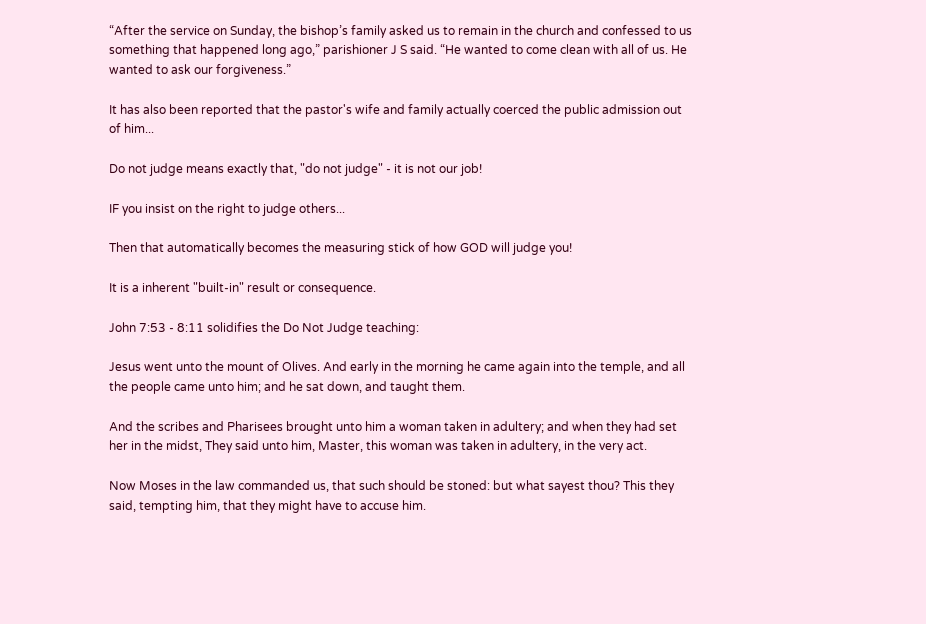“After the service on Sunday, the bishop’s family asked us to remain in the church and confessed to us something that happened long ago,” parishioner J S said. “He wanted to come clean with all of us. He wanted to ask our forgiveness.”

It has also been reported that the pastor's wife and family actually coerced the public admission out of him...

Do not judge means exactly that, "do not judge" - it is not our job!

IF you insist on the right to judge others...

Then that automatically becomes the measuring stick of how GOD will judge you!

It is a inherent "built-in" result or consequence.

John 7:53 - 8:11 solidifies the Do Not Judge teaching:

Jesus went unto the mount of Olives. And early in the morning he came again into the temple, and all the people came unto him; and he sat down, and taught them.

And the scribes and Pharisees brought unto him a woman taken in adultery; and when they had set her in the midst, They said unto him, Master, this woman was taken in adultery, in the very act.

Now Moses in the law commanded us, that such should be stoned: but what sayest thou? This they said, tempting him, that they might have to accuse him.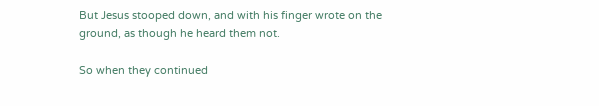But Jesus stooped down, and with his finger wrote on the ground, as though he heard them not.

So when they continued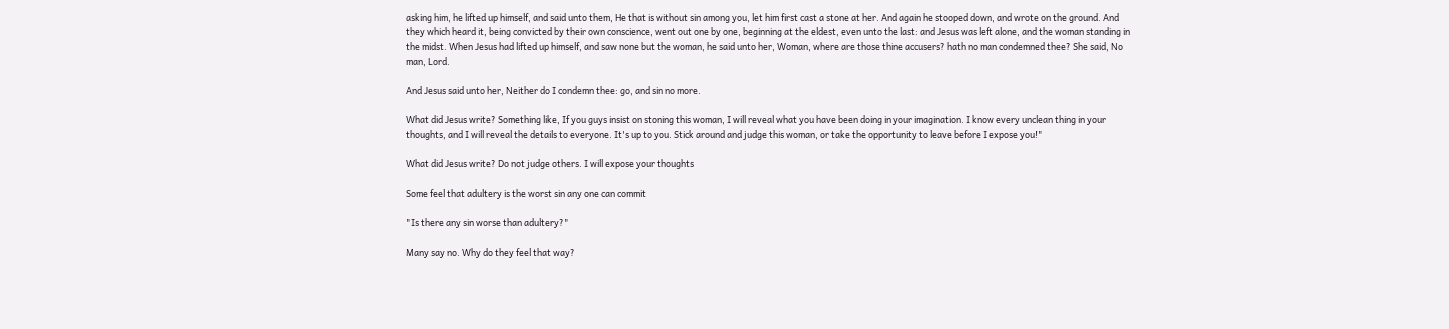asking him, he lifted up himself, and said unto them, He that is without sin among you, let him first cast a stone at her. And again he stooped down, and wrote on the ground. And they which heard it, being convicted by their own conscience, went out one by one, beginning at the eldest, even unto the last: and Jesus was left alone, and the woman standing in the midst. When Jesus had lifted up himself, and saw none but the woman, he said unto her, Woman, where are those thine accusers? hath no man condemned thee? She said, No man, Lord.

And Jesus said unto her, Neither do I condemn thee: go, and sin no more.

What did Jesus write? Something like, If you guys insist on stoning this woman, I will reveal what you have been doing in your imagination. I know every unclean thing in your thoughts, and I will reveal the details to everyone. It's up to you. Stick around and judge this woman, or take the opportunity to leave before I expose you!"

What did Jesus write? Do not judge others. I will expose your thoughts

Some feel that adultery is the worst sin any one can commit

"Is there any sin worse than adultery?"

Many say no. Why do they feel that way?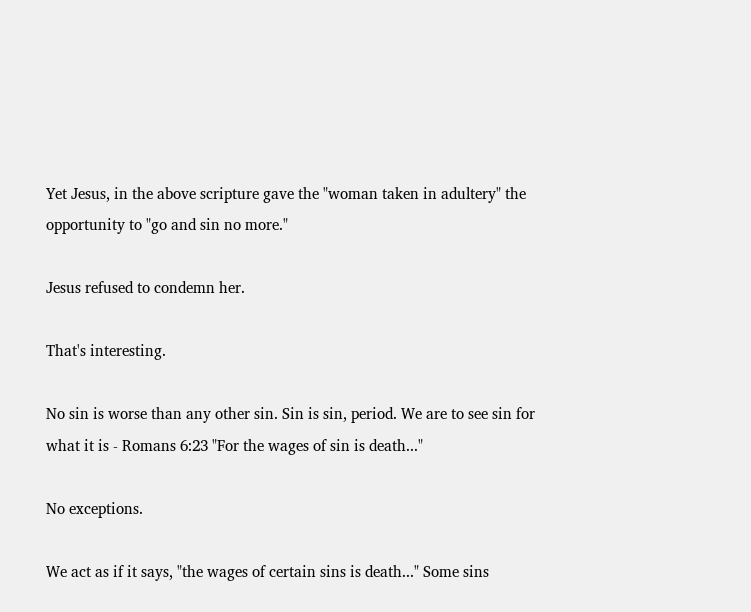Yet Jesus, in the above scripture gave the "woman taken in adultery" the opportunity to "go and sin no more."

Jesus refused to condemn her.

That's interesting.

No sin is worse than any other sin. Sin is sin, period. We are to see sin for what it is - Romans 6:23 "For the wages of sin is death..."

No exceptions.

We act as if it says, "the wages of certain sins is death..." Some sins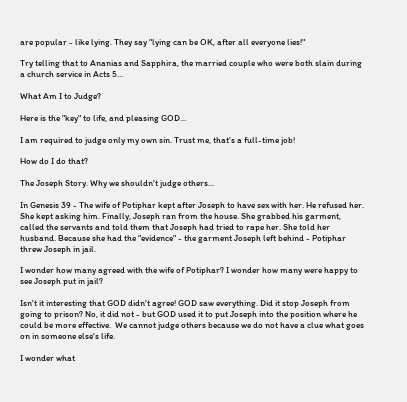are popular - like lying. They say "lying can be OK, after all everyone lies!"

Try telling that to Ananias and Sapphira, the married couple who were both slain during a church service in Acts 5...

What Am I to Judge?

Here is the "key" to life, and pleasing GOD...

I am required to judge only my own sin. Trust me, that's a full-time job!

How do I do that?

The Joseph Story. Why we shouldn't judge others...

In Genesis 39 - The wife of Potiphar kept after Joseph to have sex with her. He refused her. She kept asking him. Finally, Joseph ran from the house. She grabbed his garment, called the servants and told them that Joseph had tried to rape her. She told her husband. Because she had the "evidence" - the garment Joseph left behind - Potiphar threw Joseph in jail.

I wonder how many agreed with the wife of Potiphar? I wonder how many were happy to see Joseph put in jail?

Isn't it interesting that GOD didn't agree! GOD saw everything. Did it stop Joseph from going to prison? No, it did not - but GOD used it to put Joseph into the position where he could be more effective.  We cannot judge others because we do not have a clue what goes on in someone else's life.

I wonder what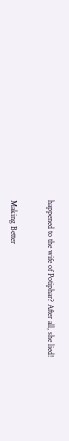happened to the wife of Potiphar? After all, she lied!


Making Better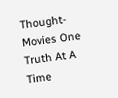Thought-Movies One Truth At A Time